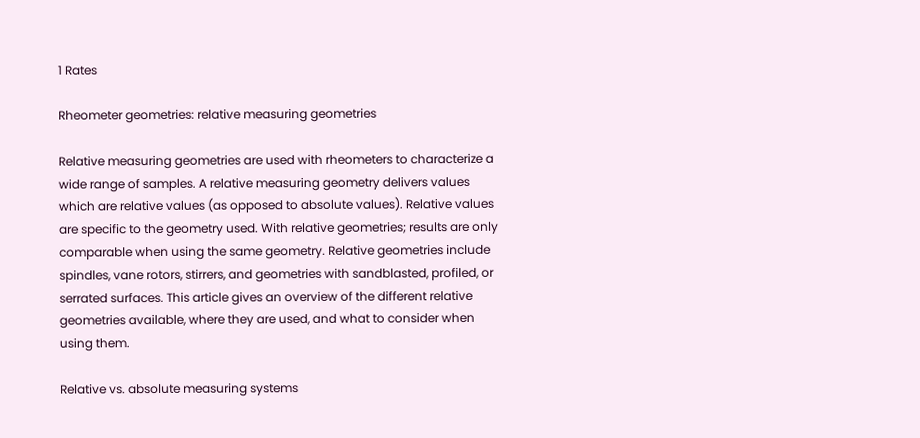1 Rates

Rheometer geometries: relative measuring geometries

Relative measuring geometries are used with rheometers to characterize a wide range of samples. A relative measuring geometry delivers values which are relative values (as opposed to absolute values). Relative values are specific to the geometry used. With relative geometries; results are only comparable when using the same geometry. Relative geometries include spindles, vane rotors, stirrers, and geometries with sandblasted, profiled, or serrated surfaces. This article gives an overview of the different relative geometries available, where they are used, and what to consider when using them.

Relative vs. absolute measuring systems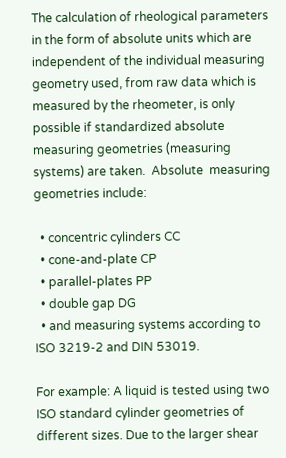The calculation of rheological parameters in the form of absolute units which are independent of the individual measuring geometry used, from raw data which is measured by the rheometer, is only possible if standardized absolute measuring geometries (measuring systems) are taken.  Absolute  measuring geometries include:

  • concentric cylinders CC
  • cone-and-plate CP
  • parallel-plates PP
  • double gap DG
  • and measuring systems according to ISO 3219-2 and DIN 53019.

For example: A liquid is tested using two ISO standard cylinder geometries of different sizes. Due to the larger shear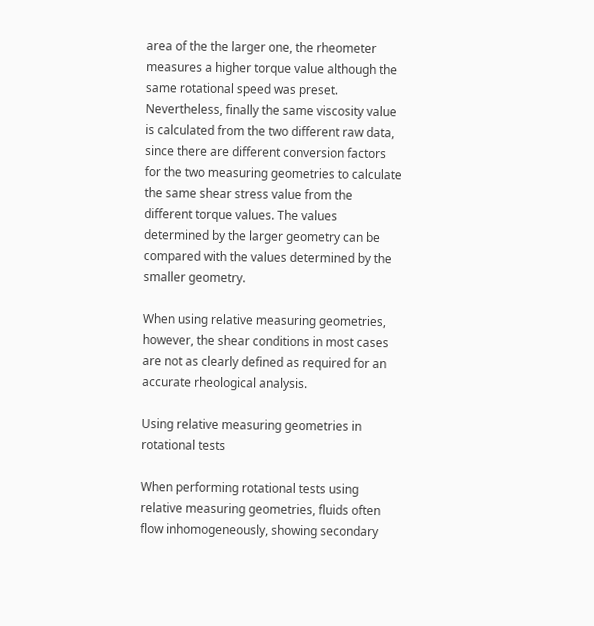area of the the larger one, the rheometer measures a higher torque value although the same rotational speed was preset. Nevertheless, finally the same viscosity value is calculated from the two different raw data, since there are different conversion factors for the two measuring geometries to calculate the same shear stress value from the different torque values. The values determined by the larger geometry can be compared with the values determined by the smaller geometry.

When using relative measuring geometries, however, the shear conditions in most cases are not as clearly defined as required for an accurate rheological analysis.

Using relative measuring geometries in rotational tests

When performing rotational tests using relative measuring geometries, fluids often flow inhomogeneously, showing secondary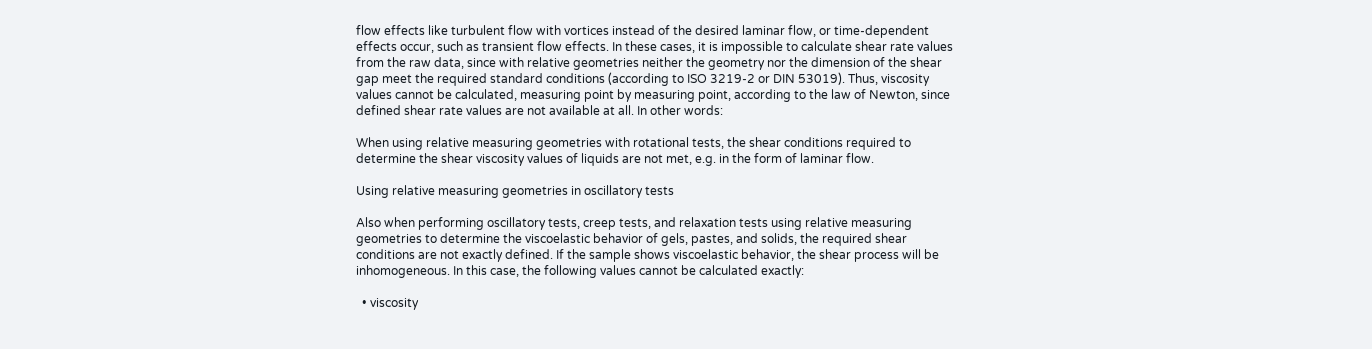flow effects like turbulent flow with vortices instead of the desired laminar flow, or time-dependent effects occur, such as transient flow effects. In these cases, it is impossible to calculate shear rate values from the raw data, since with relative geometries neither the geometry nor the dimension of the shear gap meet the required standard conditions (according to ISO 3219-2 or DIN 53019). Thus, viscosity values cannot be calculated, measuring point by measuring point, according to the law of Newton, since defined shear rate values are not available at all. In other words:

When using relative measuring geometries with rotational tests, the shear conditions required to determine the shear viscosity values of liquids are not met, e.g. in the form of laminar flow.

Using relative measuring geometries in oscillatory tests

Also when performing oscillatory tests, creep tests, and relaxation tests using relative measuring geometries to determine the viscoelastic behavior of gels, pastes, and solids, the required shear conditions are not exactly defined. If the sample shows viscoelastic behavior, the shear process will be inhomogeneous. In this case, the following values cannot be calculated exactly:

  • viscosity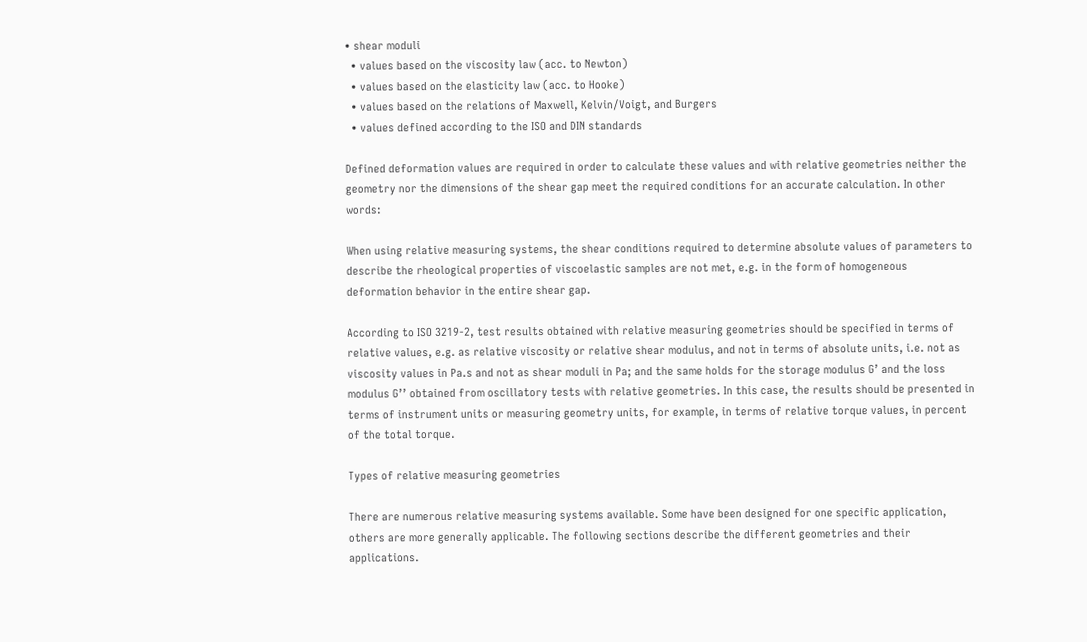• shear moduli
  • values based on the viscosity law (acc. to Newton)
  • values based on the elasticity law (acc. to Hooke)
  • values based on the relations of Maxwell, Kelvin/Voigt, and Burgers
  • values defined according to the ISO and DIN standards

Defined deformation values are required in order to calculate these values and with relative geometries neither the geometry nor the dimensions of the shear gap meet the required conditions for an accurate calculation. In other words:

When using relative measuring systems, the shear conditions required to determine absolute values of parameters to describe the rheological properties of viscoelastic samples are not met, e.g. in the form of homogeneous deformation behavior in the entire shear gap.

According to ISO 3219-2, test results obtained with relative measuring geometries should be specified in terms of relative values, e.g. as relative viscosity or relative shear modulus, and not in terms of absolute units, i.e. not as viscosity values in Pa.s and not as shear moduli in Pa; and the same holds for the storage modulus G’ and the loss modulus G’’ obtained from oscillatory tests with relative geometries. In this case, the results should be presented in terms of instrument units or measuring geometry units, for example, in terms of relative torque values, in percent of the total torque.

Types of relative measuring geometries

There are numerous relative measuring systems available. Some have been designed for one specific application, others are more generally applicable. The following sections describe the different geometries and their applications.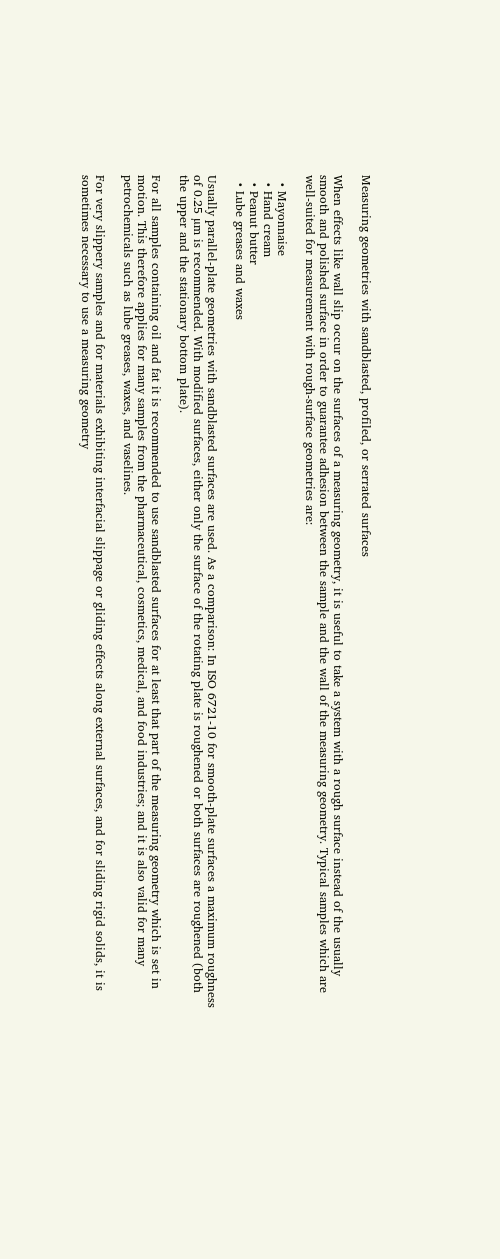Measuring geometries with sandblasted, profiled, or serrated surfaces

When effects like wall slip occur on the surfaces of a measuring geometry, it is useful to take a system with a rough surface instead of the usually smooth and polished surface in order to guarantee adhesion between the sample and the wall of the measuring geometry. Typical samples which are well-suited for measurement with rough-surface geometries are:

  • Mayonnaise
  • Hand cream
  • Peanut butter
  • Lube greases and waxes

Usually parallel-plate geometries with sandblasted surfaces are used. As a comparison: In ISO 6721-10 for smooth-plate surfaces a maximum roughness of 0.25 µm is recommended. With modified surfaces, either only the surface of the rotating plate is roughened or both surfaces are roughened (both the upper and the stationary bottom plate).

For all samples containing oil and fat it is recommended to use sandblasted surfaces for at least that part of the measuring geometry which is set in motion. This therefore applies for many samples from the pharmaceutical, cosmetics, medical, and food industries; and it is also valid for many petrochemicals such as lube greases, waxes, and vaselines.

For very slippery samples and for materials exhibiting interfacial slippage or gliding effects along external surfaces, and for sliding rigid solids, it is sometimes necessary to use a measuring geometry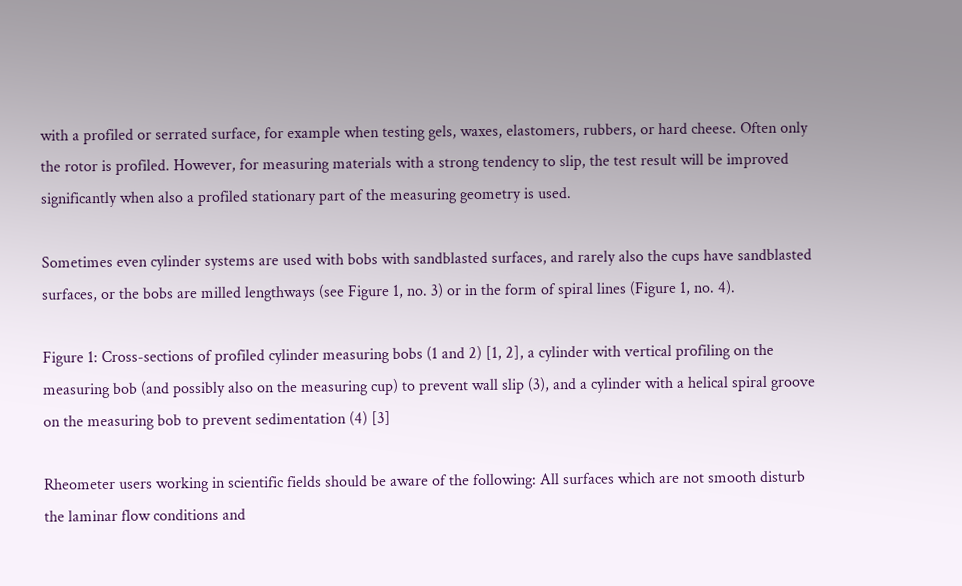with a profiled or serrated surface, for example when testing gels, waxes, elastomers, rubbers, or hard cheese. Often only the rotor is profiled. However, for measuring materials with a strong tendency to slip, the test result will be improved significantly when also a profiled stationary part of the measuring geometry is used.

Sometimes even cylinder systems are used with bobs with sandblasted surfaces, and rarely also the cups have sandblasted surfaces, or the bobs are milled lengthways (see Figure 1, no. 3) or in the form of spiral lines (Figure 1, no. 4).

Figure 1: Cross-sections of profiled cylinder measuring bobs (1 and 2) [1, 2], a cylinder with vertical profiling on the measuring bob (and possibly also on the measuring cup) to prevent wall slip (3), and a cylinder with a helical spiral groove on the measuring bob to prevent sedimentation (4) [3]

Rheometer users working in scientific fields should be aware of the following: All surfaces which are not smooth disturb the laminar flow conditions and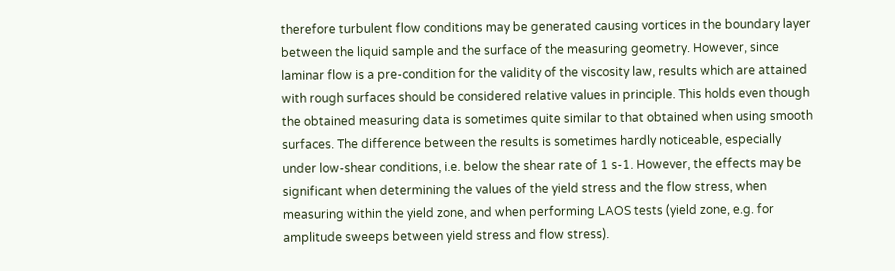therefore turbulent flow conditions may be generated causing vortices in the boundary layer between the liquid sample and the surface of the measuring geometry. However, since laminar flow is a pre-condition for the validity of the viscosity law, results which are attained with rough surfaces should be considered relative values in principle. This holds even though the obtained measuring data is sometimes quite similar to that obtained when using smooth surfaces. The difference between the results is sometimes hardly noticeable, especially under low-shear conditions, i.e. below the shear rate of 1 s-1. However, the effects may be significant when determining the values of the yield stress and the flow stress, when measuring within the yield zone, and when performing LAOS tests (yield zone, e.g. for amplitude sweeps between yield stress and flow stress).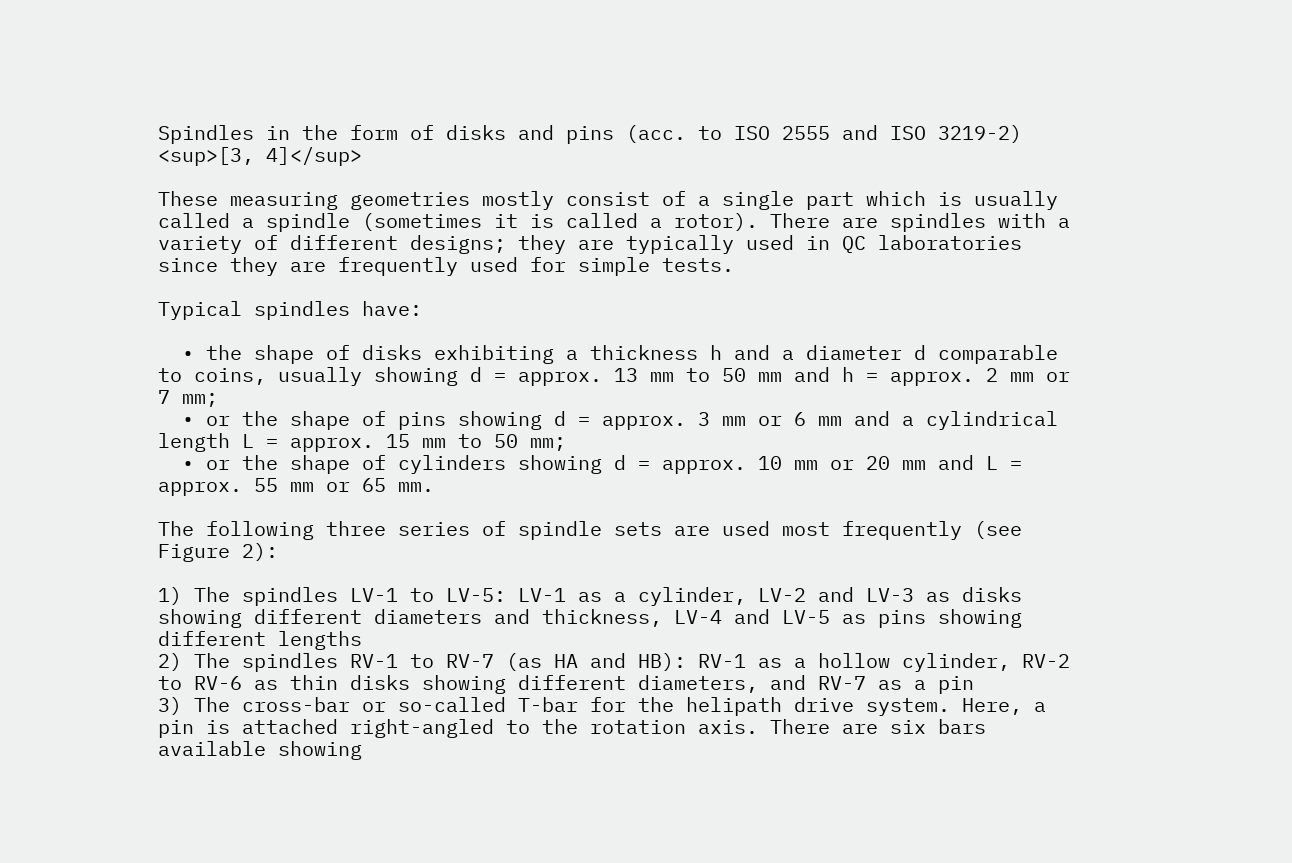Spindles in the form of disks and pins (acc. to ISO 2555 and ISO 3219-2) <sup>[3, 4]</sup>

These measuring geometries mostly consist of a single part which is usually called a spindle (sometimes it is called a rotor). There are spindles with a variety of different designs; they are typically used in QC laboratories since they are frequently used for simple tests.

Typical spindles have:

  • the shape of disks exhibiting a thickness h and a diameter d comparable to coins, usually showing d = approx. 13 mm to 50 mm and h = approx. 2 mm or 7 mm;
  • or the shape of pins showing d = approx. 3 mm or 6 mm and a cylindrical length L = approx. 15 mm to 50 mm;
  • or the shape of cylinders showing d = approx. 10 mm or 20 mm and L = approx. 55 mm or 65 mm.

The following three series of spindle sets are used most frequently (see Figure 2):

1) The spindles LV-1 to LV-5: LV-1 as a cylinder, LV-2 and LV-3 as disks showing different diameters and thickness, LV-4 and LV-5 as pins showing different lengths
2) The spindles RV-1 to RV-7 (as HA and HB): RV-1 as a hollow cylinder, RV-2 to RV-6 as thin disks showing different diameters, and RV-7 as a pin
3) The cross-bar or so-called T-bar for the helipath drive system. Here, a pin is attached right-angled to the rotation axis. There are six bars available showing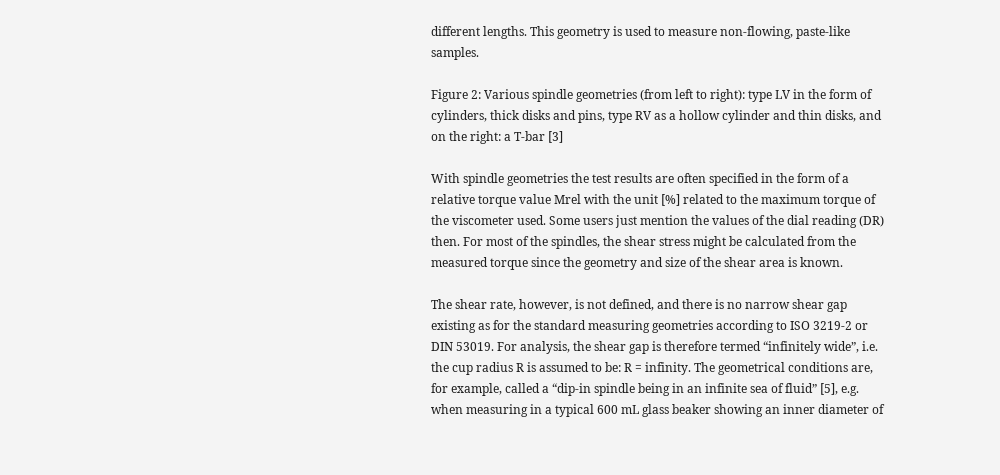different lengths. This geometry is used to measure non-flowing, paste-like samples.

Figure 2: Various spindle geometries (from left to right): type LV in the form of cylinders, thick disks and pins, type RV as a hollow cylinder and thin disks, and on the right: a T-bar [3]

With spindle geometries the test results are often specified in the form of a relative torque value Mrel with the unit [%] related to the maximum torque of the viscometer used. Some users just mention the values of the dial reading (DR) then. For most of the spindles, the shear stress might be calculated from the measured torque since the geometry and size of the shear area is known.

The shear rate, however, is not defined, and there is no narrow shear gap existing as for the standard measuring geometries according to ISO 3219-2 or DIN 53019. For analysis, the shear gap is therefore termed “infinitely wide”, i.e. the cup radius R is assumed to be: R = infinity. The geometrical conditions are, for example, called a “dip-in spindle being in an infinite sea of fluid” [5], e.g. when measuring in a typical 600 mL glass beaker showing an inner diameter of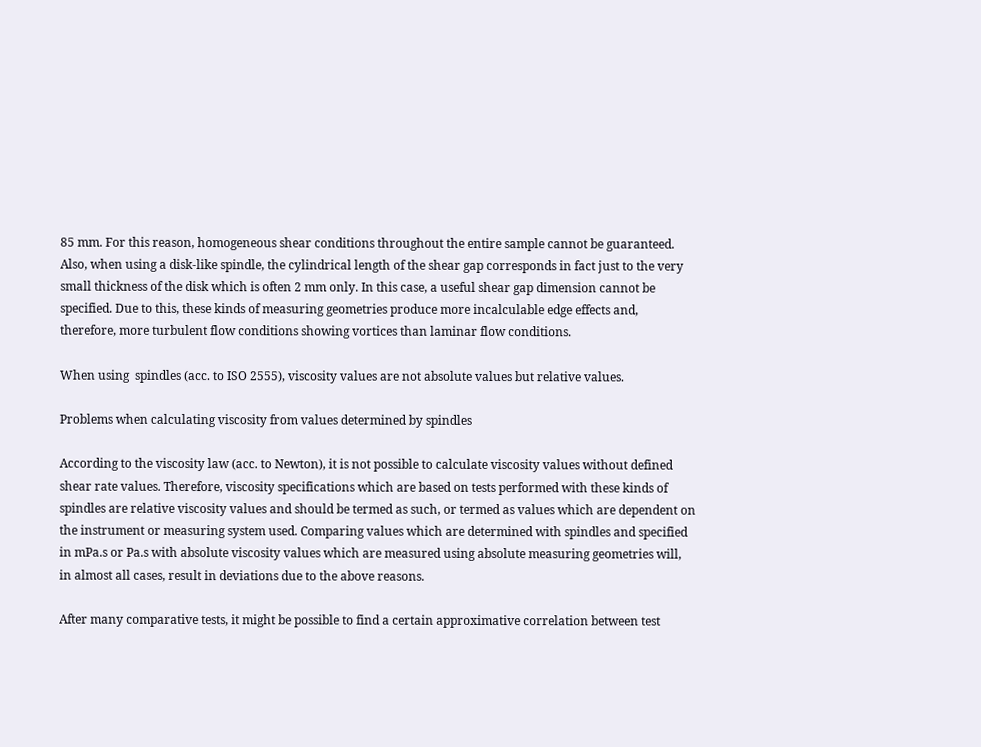85 mm. For this reason, homogeneous shear conditions throughout the entire sample cannot be guaranteed. Also, when using a disk-like spindle, the cylindrical length of the shear gap corresponds in fact just to the very small thickness of the disk which is often 2 mm only. In this case, a useful shear gap dimension cannot be specified. Due to this, these kinds of measuring geometries produce more incalculable edge effects and, therefore, more turbulent flow conditions showing vortices than laminar flow conditions.

When using  spindles (acc. to ISO 2555), viscosity values are not absolute values but relative values.

Problems when calculating viscosity from values determined by spindles

According to the viscosity law (acc. to Newton), it is not possible to calculate viscosity values without defined shear rate values. Therefore, viscosity specifications which are based on tests performed with these kinds of spindles are relative viscosity values and should be termed as such, or termed as values which are dependent on the instrument or measuring system used. Comparing values which are determined with spindles and specified in mPa.s or Pa.s with absolute viscosity values which are measured using absolute measuring geometries will, in almost all cases, result in deviations due to the above reasons.

After many comparative tests, it might be possible to find a certain approximative correlation between test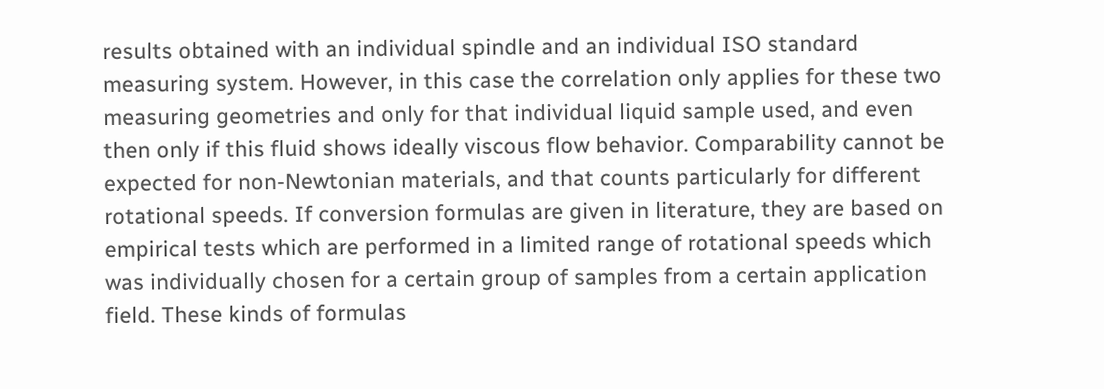results obtained with an individual spindle and an individual ISO standard measuring system. However, in this case the correlation only applies for these two measuring geometries and only for that individual liquid sample used, and even then only if this fluid shows ideally viscous flow behavior. Comparability cannot be expected for non-Newtonian materials, and that counts particularly for different rotational speeds. If conversion formulas are given in literature, they are based on empirical tests which are performed in a limited range of rotational speeds which was individually chosen for a certain group of samples from a certain application field. These kinds of formulas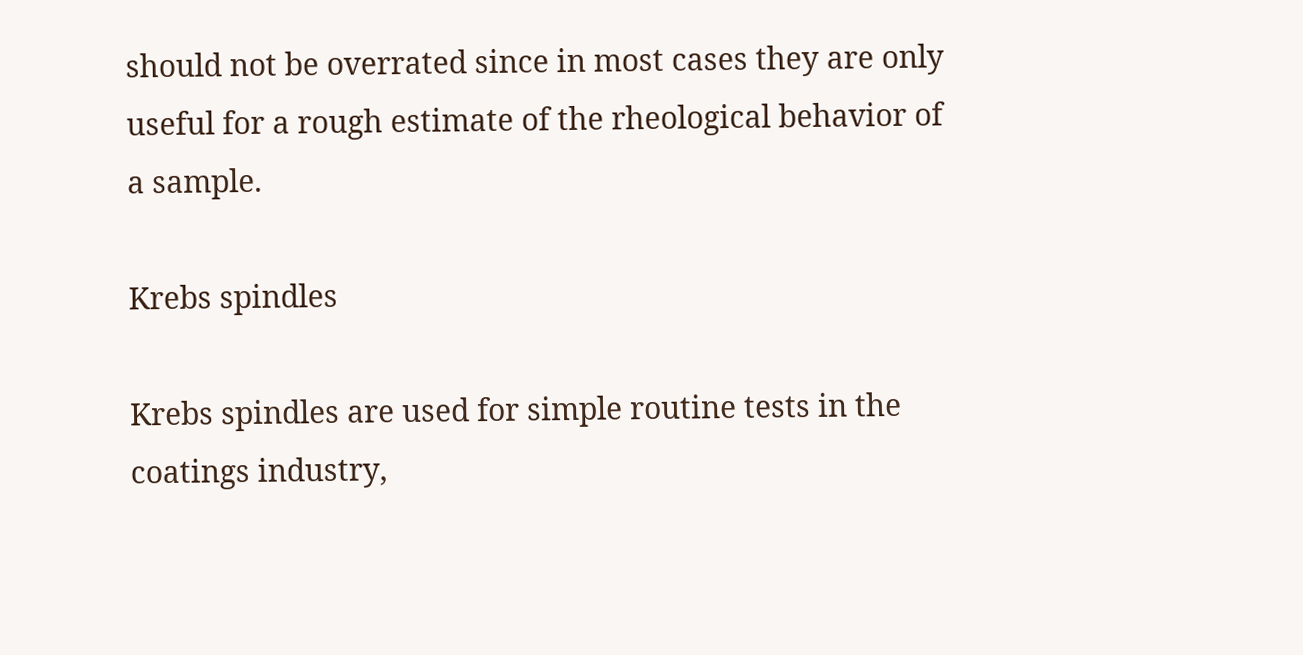should not be overrated since in most cases they are only useful for a rough estimate of the rheological behavior of a sample.

Krebs spindles

Krebs spindles are used for simple routine tests in the coatings industry,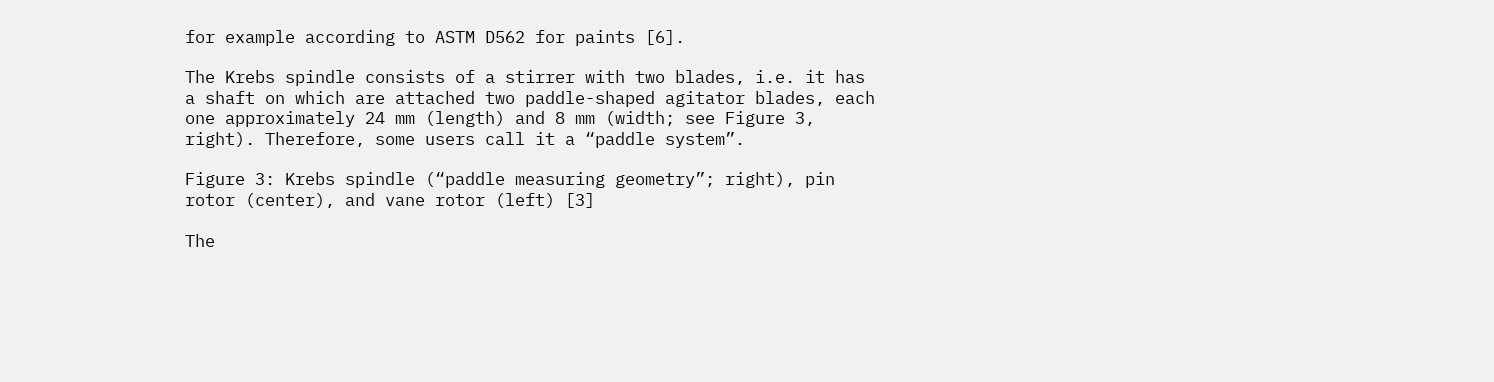for example according to ASTM D562 for paints [6].

The Krebs spindle consists of a stirrer with two blades, i.e. it has a shaft on which are attached two paddle-shaped agitator blades, each one approximately 24 mm (length) and 8 mm (width; see Figure 3, right). Therefore, some users call it a “paddle system”.

Figure 3: Krebs spindle (“paddle measuring geometry”; right), pin rotor (center), and vane rotor (left) [3]

The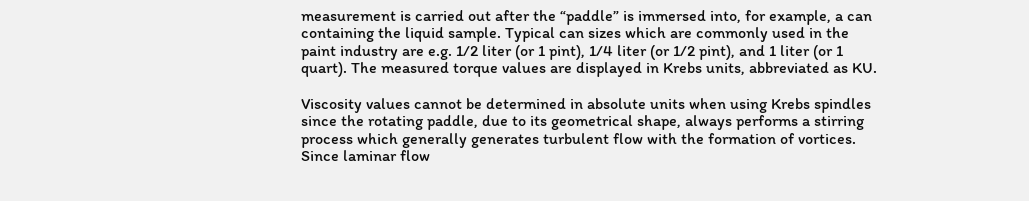measurement is carried out after the “paddle” is immersed into, for example, a can containing the liquid sample. Typical can sizes which are commonly used in the paint industry are e.g. 1/2 liter (or 1 pint), 1/4 liter (or 1/2 pint), and 1 liter (or 1 quart). The measured torque values are displayed in Krebs units, abbreviated as KU.

Viscosity values cannot be determined in absolute units when using Krebs spindles since the rotating paddle, due to its geometrical shape, always performs a stirring process which generally generates turbulent flow with the formation of vortices. Since laminar flow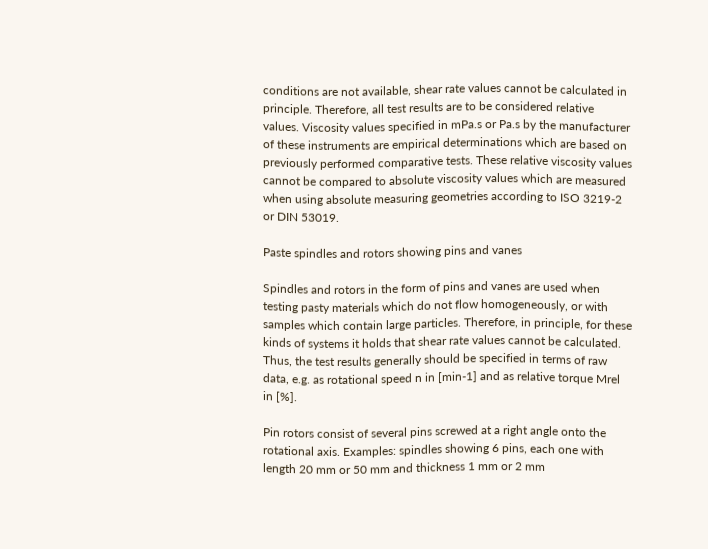conditions are not available, shear rate values cannot be calculated in principle. Therefore, all test results are to be considered relative values. Viscosity values specified in mPa.s or Pa.s by the manufacturer of these instruments are empirical determinations which are based on previously performed comparative tests. These relative viscosity values cannot be compared to absolute viscosity values which are measured when using absolute measuring geometries according to ISO 3219-2 or DIN 53019.

Paste spindles and rotors showing pins and vanes

Spindles and rotors in the form of pins and vanes are used when testing pasty materials which do not flow homogeneously, or with samples which contain large particles. Therefore, in principle, for these kinds of systems it holds that shear rate values cannot be calculated. Thus, the test results generally should be specified in terms of raw data, e.g. as rotational speed n in [min-1] and as relative torque Mrel in [%].

Pin rotors consist of several pins screwed at a right angle onto the rotational axis. Examples: spindles showing 6 pins, each one with length 20 mm or 50 mm and thickness 1 mm or 2 mm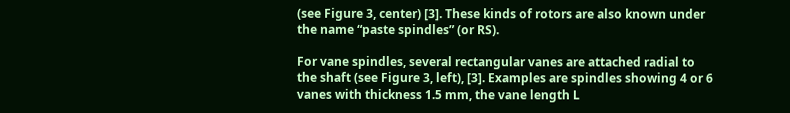(see Figure 3, center) [3]. These kinds of rotors are also known under the name “paste spindles” (or RS).

For vane spindles, several rectangular vanes are attached radial to the shaft (see Figure 3, left), [3]. Examples are spindles showing 4 or 6 vanes with thickness 1.5 mm, the vane length L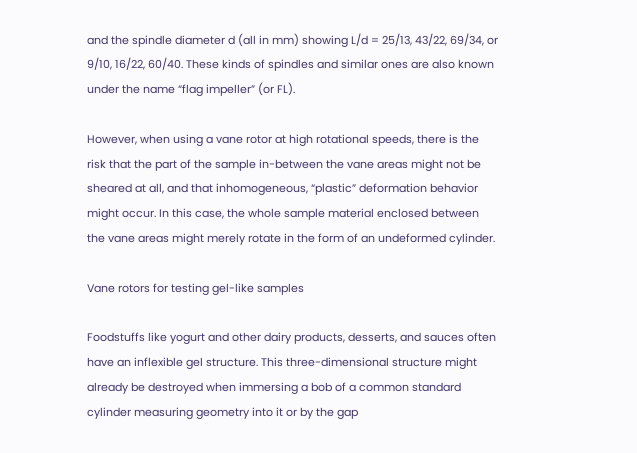and the spindle diameter d (all in mm) showing L/d = 25/13, 43/22, 69/34, or 9/10, 16/22, 60/40. These kinds of spindles and similar ones are also known under the name “flag impeller” (or FL).

However, when using a vane rotor at high rotational speeds, there is the risk that the part of the sample in-between the vane areas might not be sheared at all, and that inhomogeneous, “plastic” deformation behavior might occur. In this case, the whole sample material enclosed between the vane areas might merely rotate in the form of an undeformed cylinder.

Vane rotors for testing gel-like samples

Foodstuffs like yogurt and other dairy products, desserts, and sauces often have an inflexible gel structure. This three-dimensional structure might already be destroyed when immersing a bob of a common standard cylinder measuring geometry into it or by the gap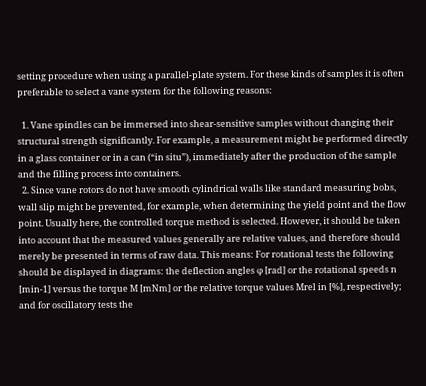setting procedure when using a parallel-plate system. For these kinds of samples it is often preferable to select a vane system for the following reasons:

  1. Vane spindles can be immersed into shear-sensitive samples without changing their structural strength significantly. For example, a measurement might be performed directly in a glass container or in a can (“in situ”), immediately after the production of the sample and the filling process into containers.
  2. Since vane rotors do not have smooth cylindrical walls like standard measuring bobs, wall slip might be prevented, for example, when determining the yield point and the flow point. Usually here, the controlled torque method is selected. However, it should be taken into account that the measured values generally are relative values, and therefore should merely be presented in terms of raw data. This means: For rotational tests the following should be displayed in diagrams: the deflection angles φ [rad] or the rotational speeds n [min-1] versus the torque M [mNm] or the relative torque values Mrel in [%], respectively; and for oscillatory tests the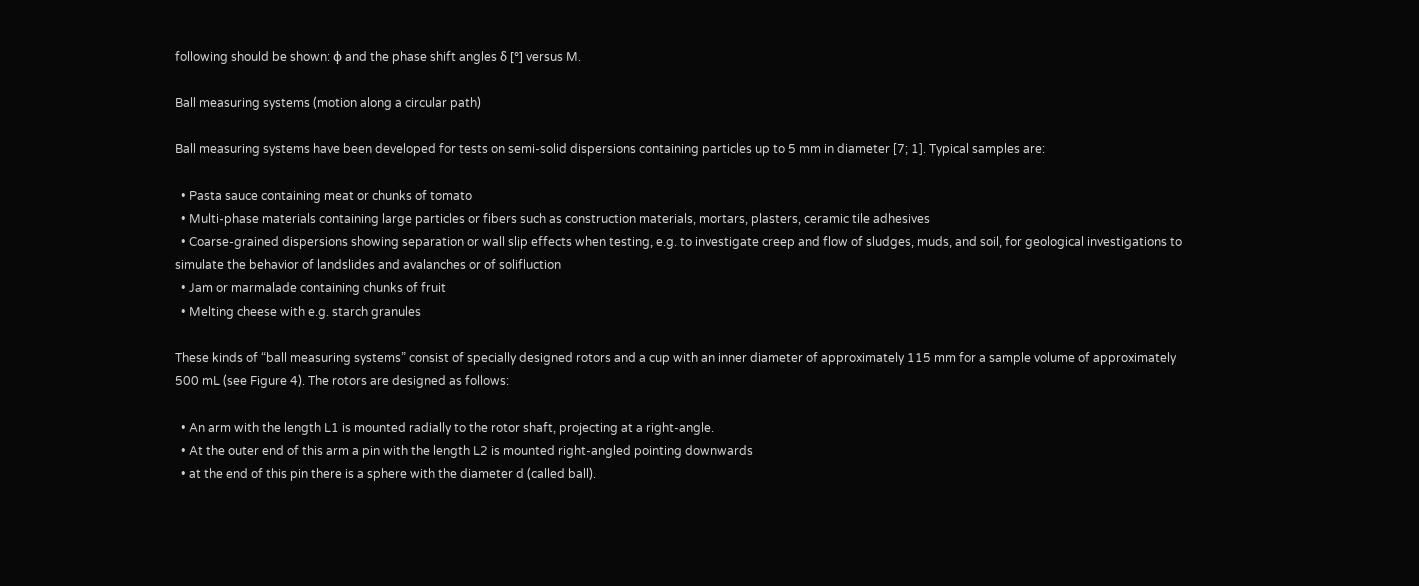following should be shown: φ and the phase shift angles δ [°] versus M.

Ball measuring systems (motion along a circular path)

Ball measuring systems have been developed for tests on semi-solid dispersions containing particles up to 5 mm in diameter [7; 1]. Typical samples are:

  • Pasta sauce containing meat or chunks of tomato
  • Multi-phase materials containing large particles or fibers such as construction materials, mortars, plasters, ceramic tile adhesives
  • Coarse-grained dispersions showing separation or wall slip effects when testing, e.g. to investigate creep and flow of sludges, muds, and soil, for geological investigations to simulate the behavior of landslides and avalanches or of solifluction
  • Jam or marmalade containing chunks of fruit
  • Melting cheese with e.g. starch granules

These kinds of “ball measuring systems” consist of specially designed rotors and a cup with an inner diameter of approximately 115 mm for a sample volume of approximately 500 mL (see Figure 4). The rotors are designed as follows:

  • An arm with the length L1 is mounted radially to the rotor shaft, projecting at a right-angle.
  • At the outer end of this arm a pin with the length L2 is mounted right-angled pointing downwards
  • at the end of this pin there is a sphere with the diameter d (called ball).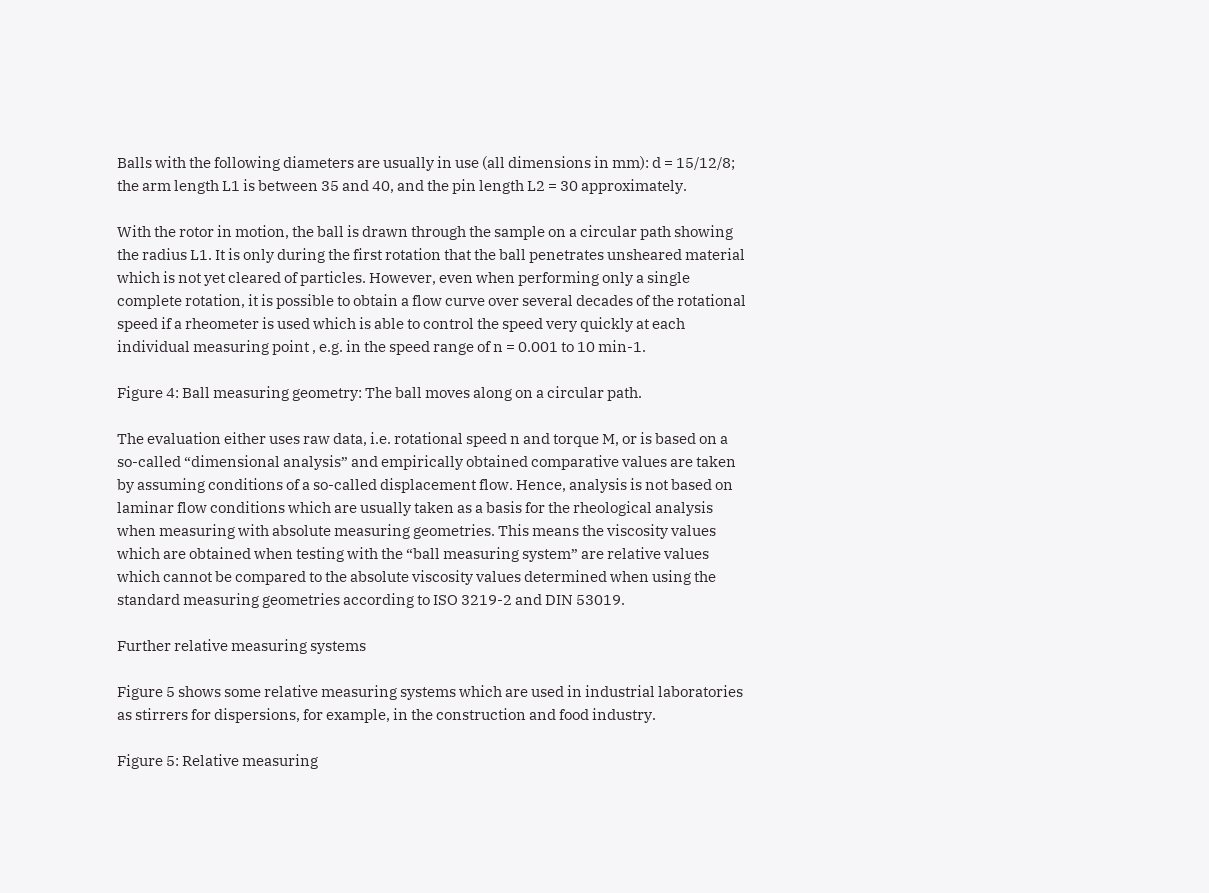Balls with the following diameters are usually in use (all dimensions in mm): d = 15/12/8; the arm length L1 is between 35 and 40, and the pin length L2 = 30 approximately.

With the rotor in motion, the ball is drawn through the sample on a circular path showing the radius L1. It is only during the first rotation that the ball penetrates unsheared material which is not yet cleared of particles. However, even when performing only a single complete rotation, it is possible to obtain a flow curve over several decades of the rotational speed if a rheometer is used which is able to control the speed very quickly at each individual measuring point , e.g. in the speed range of n = 0.001 to 10 min-1.

Figure 4: Ball measuring geometry: The ball moves along on a circular path.

The evaluation either uses raw data, i.e. rotational speed n and torque M, or is based on a so-called “dimensional analysis” and empirically obtained comparative values are taken by assuming conditions of a so-called displacement flow. Hence, analysis is not based on laminar flow conditions which are usually taken as a basis for the rheological analysis when measuring with absolute measuring geometries. This means the viscosity values which are obtained when testing with the “ball measuring system” are relative values which cannot be compared to the absolute viscosity values determined when using the standard measuring geometries according to ISO 3219-2 and DIN 53019.

Further relative measuring systems

Figure 5 shows some relative measuring systems which are used in industrial laboratories as stirrers for dispersions, for example, in the construction and food industry.

Figure 5: Relative measuring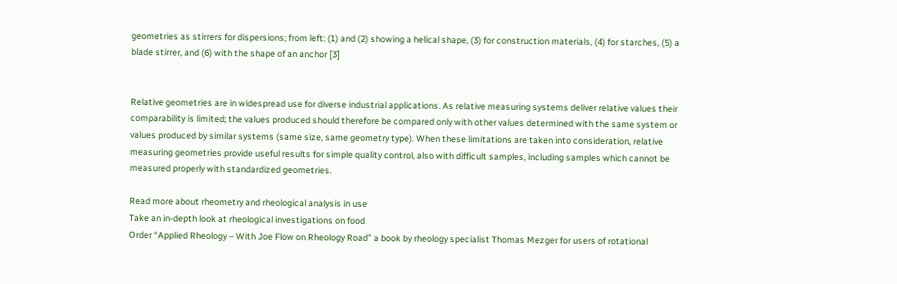geometries as stirrers for dispersions; from left: (1) and (2) showing a helical shape, (3) for construction materials, (4) for starches, (5) a blade stirrer, and (6) with the shape of an anchor [3]


Relative geometries are in widespread use for diverse industrial applications. As relative measuring systems deliver relative values their comparability is limited; the values produced should therefore be compared only with other values determined with the same system or values produced by similar systems (same size, same geometry type). When these limitations are taken into consideration, relative measuring geometries provide useful results for simple quality control, also with difficult samples, including samples which cannot be measured properly with standardized geometries.

Read more about rheometry and rheological analysis in use
Take an in-depth look at rheological investigations on food
Order “Applied Rheology – With Joe Flow on Rheology Road” a book by rheology specialist Thomas Mezger for users of rotational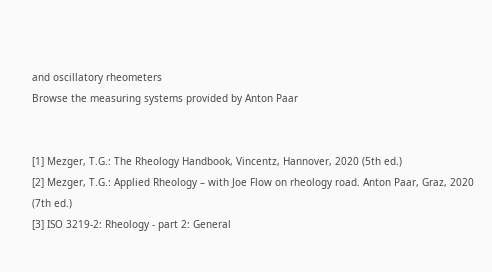and oscillatory rheometers
Browse the measuring systems provided by Anton Paar


[1] Mezger, T.G.: The Rheology Handbook, Vincentz, Hannover, 2020 (5th ed.)
[2] Mezger, T.G.: Applied Rheology – with Joe Flow on rheology road. Anton Paar, Graz, 2020 (7th ed.)
[3] ISO 3219-2: Rheology - part 2: General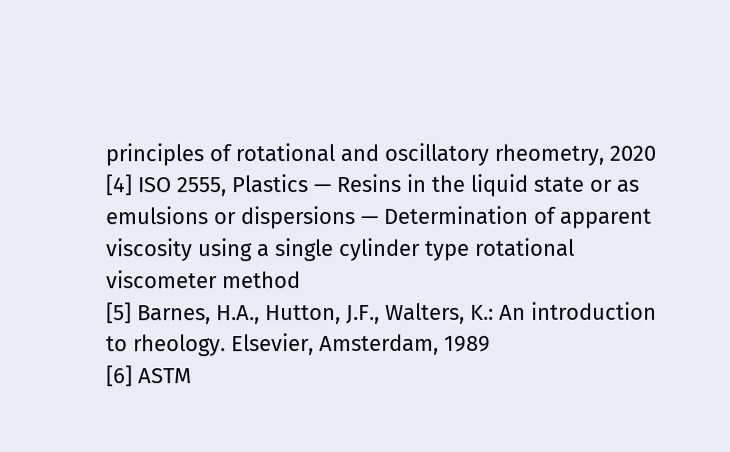principles of rotational and oscillatory rheometry, 2020
[4] ISO 2555, Plastics — Resins in the liquid state or as emulsions or dispersions — Determination of apparent viscosity using a single cylinder type rotational viscometer method
[5] Barnes, H.A., Hutton, J.F., Walters, K.: An introduction to rheology. Elsevier, Amsterdam, 1989
[6] ASTM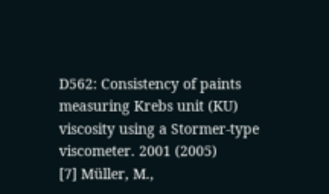D562: Consistency of paints measuring Krebs unit (KU) viscosity using a Stormer-type viscometer. 2001 (2005)
[7] Müller, M.,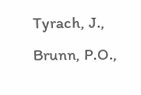Tyrach, J., Brunn, P.O.,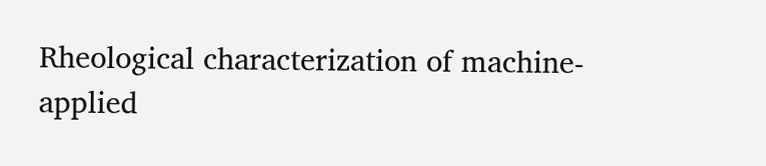Rheological characterization of machine-applied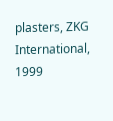plasters, ZKG International, 1999